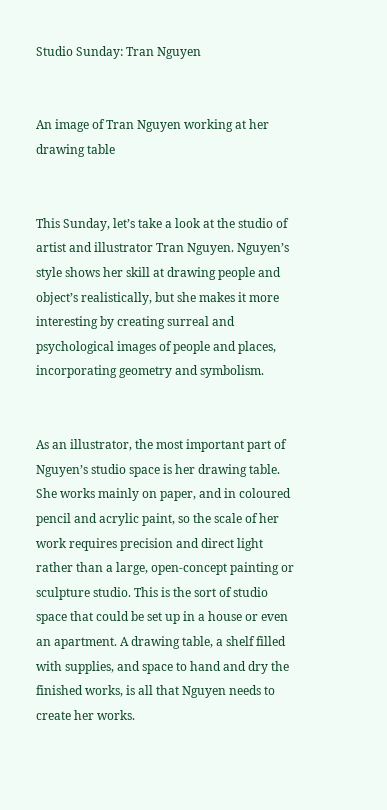Studio Sunday: Tran Nguyen


An image of Tran Nguyen working at her drawing table


This Sunday, let’s take a look at the studio of artist and illustrator Tran Nguyen. Nguyen’s style shows her skill at drawing people and object’s realistically, but she makes it more interesting by creating surreal and psychological images of people and places, incorporating geometry and symbolism.


As an illustrator, the most important part of Nguyen’s studio space is her drawing table. She works mainly on paper, and in coloured pencil and acrylic paint, so the scale of her work requires precision and direct light rather than a large, open-concept painting or sculpture studio. This is the sort of studio space that could be set up in a house or even an apartment. A drawing table, a shelf filled with supplies, and space to hand and dry the finished works, is all that Nguyen needs to create her works.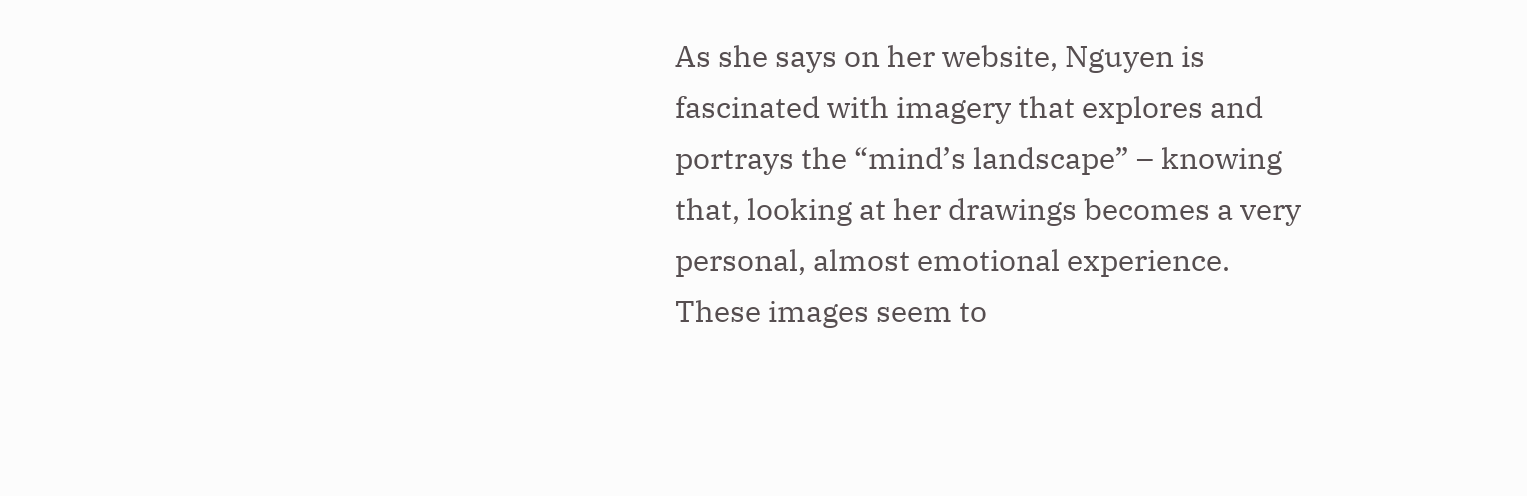As she says on her website, Nguyen is fascinated with imagery that explores and portrays the “mind’s landscape” – knowing that, looking at her drawings becomes a very personal, almost emotional experience. These images seem to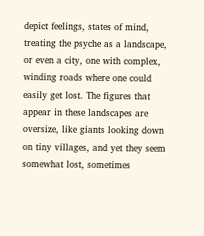depict feelings, states of mind, treating the psyche as a landscape, or even a city, one with complex, winding roads where one could easily get lost. The figures that appear in these landscapes are oversize, like giants looking down on tiny villages, and yet they seem somewhat lost, sometimes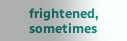frightened, sometimes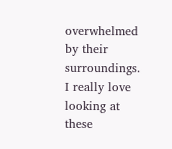overwhelmed by their surroundings. I really love looking at these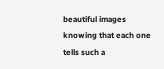beautiful images knowing that each one tells such a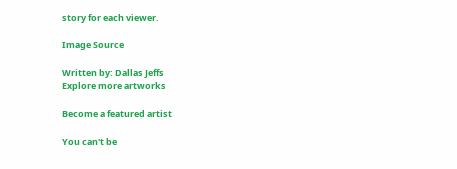story for each viewer.

Image Source

Written by: Dallas Jeffs
Explore more artworks

Become a featured artist

You can't be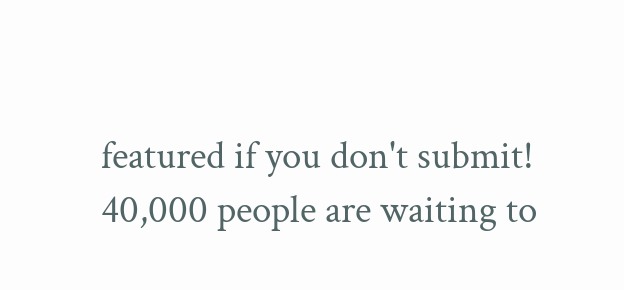featured if you don't submit!
40,000 people are waiting to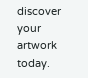discover your artwork today.